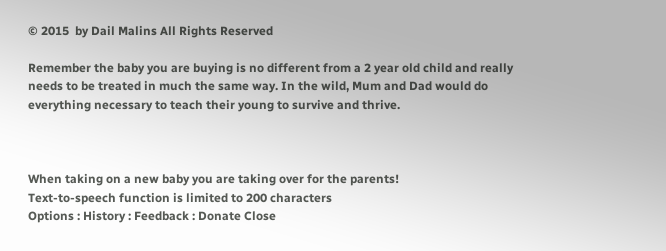© 2015  by Dail Malins All Rights Reserved

Remember the baby you are buying is no different from a 2 year old child and really needs to be treated in much the same way. In the wild, Mum and Dad would do everything necessary to teach their young to survive and thrive.



When taking on a new baby you are taking over for the parents!
Text-to-speech function is limited to 200 characters
Options : History : Feedback : Donate Close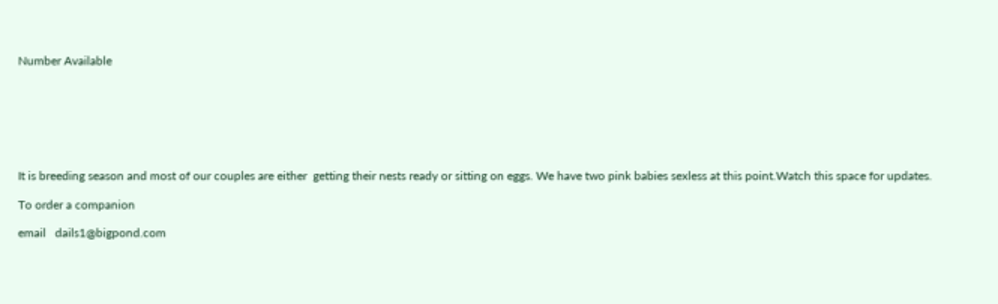Number Available







It is breeding season and most of our couples are either  getting their nests ready or sitting on eggs. We have two pink babies sexless at this point.Watch this space for updates.

To order a companion

email   dails1@bigpond.com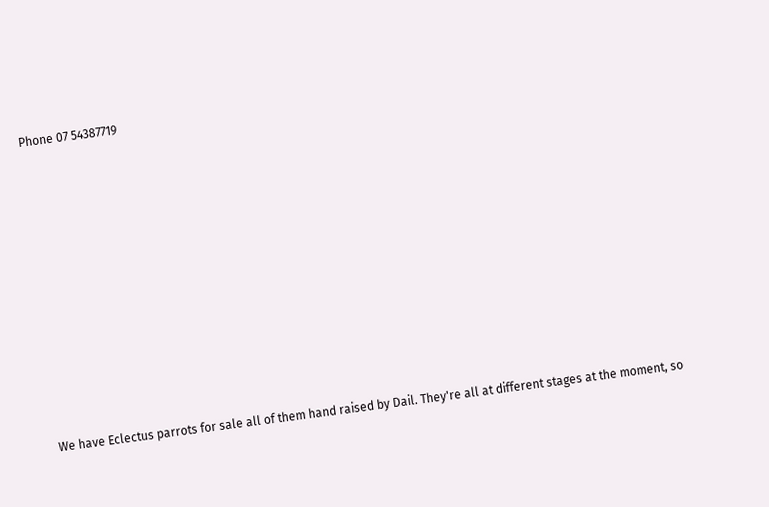Phone 07 54387719











We have Eclectus parrots for sale all of them hand raised by Dail. They're all at different stages at the moment, so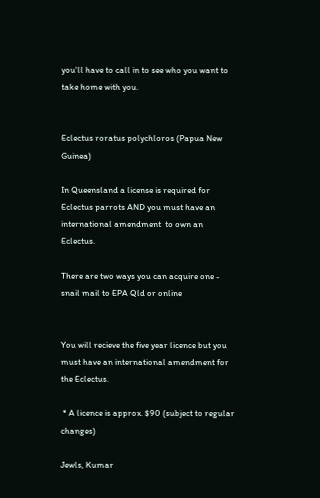you'll have to call in to see who you want to take home with you.


Eclectus roratus polychloros (Papua New Guinea)

In Queensland a license is required for Eclectus parrots AND you must have an international amendment  to own an Eclectus.

There are two ways you can acquire one - snail mail to EPA Qld or online


You will recieve the five year licence but you must have an international amendment for the Eclectus.

 * A licence is approx. $90 (subject to regular changes)

Jewls, Kumar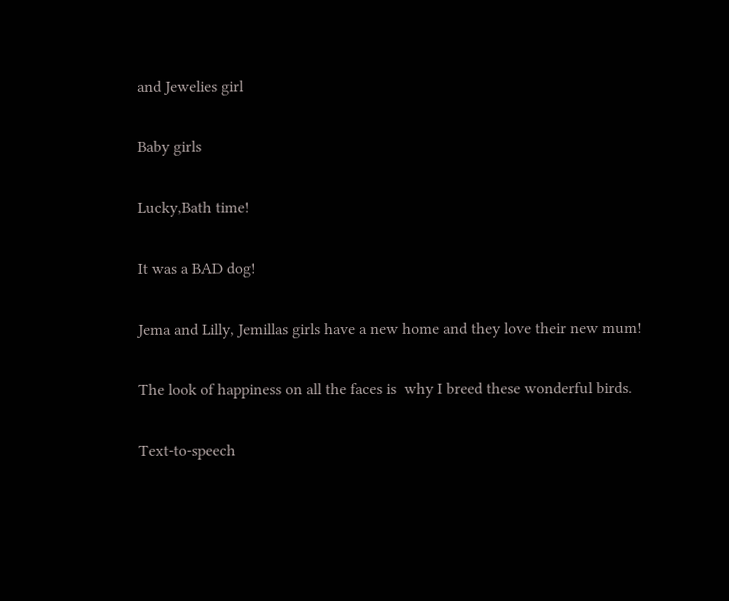and Jewelies girl

Baby girls

Lucky,Bath time!

It was a BAD dog!

Jema and Lilly, Jemillas girls have a new home and they love their new mum!

The look of happiness on all the faces is  why I breed these wonderful birds.

Text-to-speech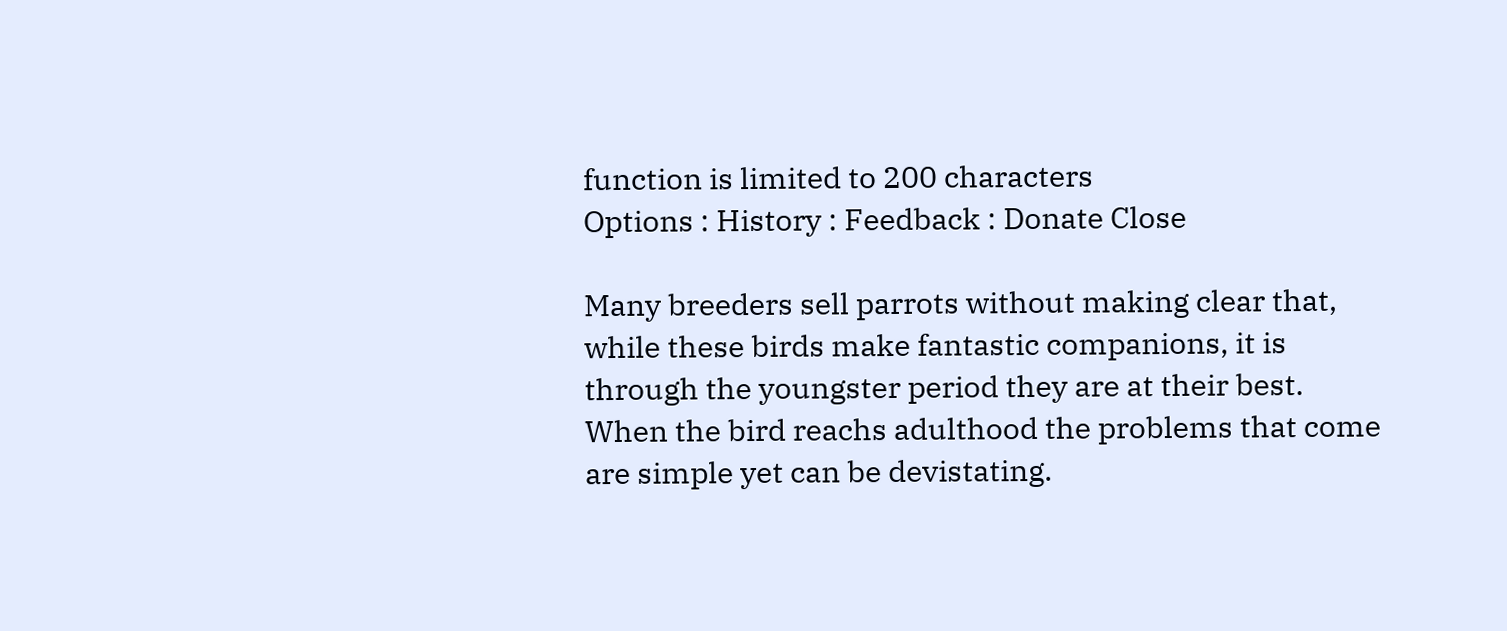function is limited to 200 characters
Options : History : Feedback : Donate Close

Many breeders sell parrots without making clear that, while these birds make fantastic companions, it is through the youngster period they are at their best. When the bird reachs adulthood the problems that come are simple yet can be devistating.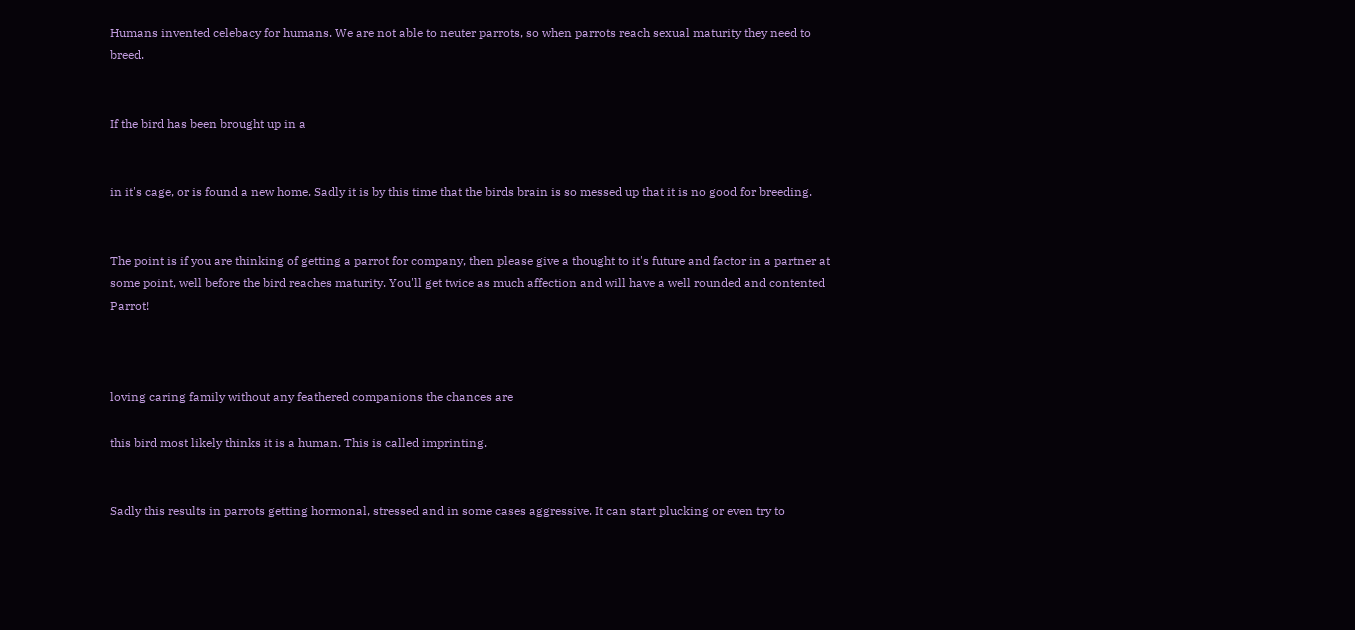Humans invented celebacy for humans. We are not able to neuter parrots, so when parrots reach sexual maturity they need to breed.


If the bird has been brought up in a


in it's cage, or is found a new home. Sadly it is by this time that the birds brain is so messed up that it is no good for breeding.


The point is if you are thinking of getting a parrot for company, then please give a thought to it's future and factor in a partner at some point, well before the bird reaches maturity. You'll get twice as much affection and will have a well rounded and contented Parrot!



loving caring family without any feathered companions the chances are

this bird most likely thinks it is a human. This is called imprinting.


Sadly this results in parrots getting hormonal, stressed and in some cases aggressive. It can start plucking or even try to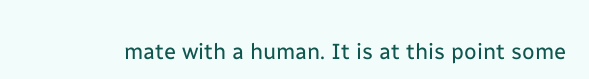mate with a human. It is at this point some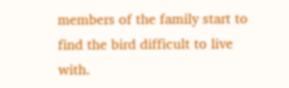members of the family start to find the bird difficult to live with.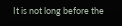It is not long before the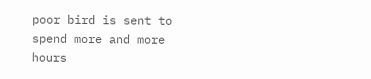poor bird is sent to spend more and more hours